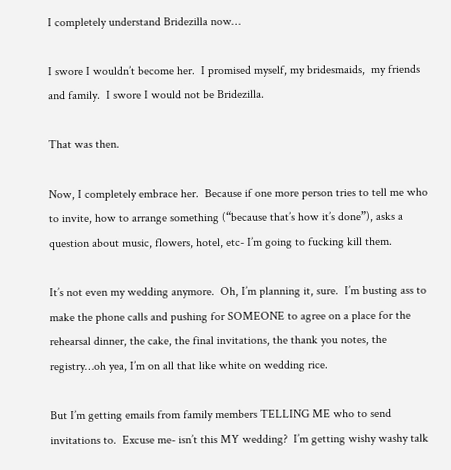I completely understand Bridezilla now…

I swore I wouldn’t become her.  I promised myself, my bridesmaids,  my friends and family.  I swore I would not be Bridezilla.

That was then.

Now, I completely embrace her.  Because if one more person tries to tell me who to invite, how to arrange something (“because that’s how it’s done”), asks a question about music, flowers, hotel, etc- I’m going to fucking kill them.

It’s not even my wedding anymore.  Oh, I’m planning it, sure.  I’m busting ass to make the phone calls and pushing for SOMEONE to agree on a place for the rehearsal dinner, the cake, the final invitations, the thank you notes, the registry…oh yea, I’m on all that like white on wedding rice.

But I’m getting emails from family members TELLING ME who to send invitations to.  Excuse me- isn’t this MY wedding?  I’m getting wishy washy talk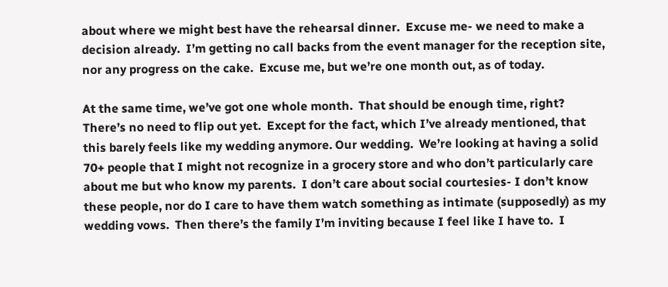about where we might best have the rehearsal dinner.  Excuse me- we need to make a decision already.  I’m getting no call backs from the event manager for the reception site, nor any progress on the cake.  Excuse me, but we’re one month out, as of today.

At the same time, we’ve got one whole month.  That should be enough time, right?  There’s no need to flip out yet.  Except for the fact, which I’ve already mentioned, that this barely feels like my wedding anymore. Our wedding.  We’re looking at having a solid 70+ people that I might not recognize in a grocery store and who don’t particularly care about me but who know my parents.  I don’t care about social courtesies- I don’t know these people, nor do I care to have them watch something as intimate (supposedly) as my wedding vows.  Then there’s the family I’m inviting because I feel like I have to.  I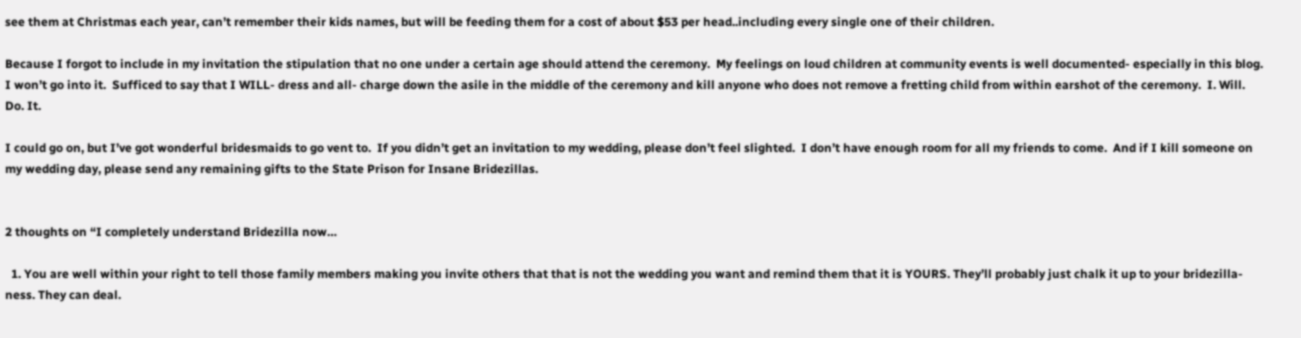see them at Christmas each year, can’t remember their kids names, but will be feeding them for a cost of about $53 per head..including every single one of their children.

Because I forgot to include in my invitation the stipulation that no one under a certain age should attend the ceremony.  My feelings on loud children at community events is well documented- especially in this blog.  I won’t go into it.  Sufficed to say that I WILL- dress and all- charge down the asile in the middle of the ceremony and kill anyone who does not remove a fretting child from within earshot of the ceremony.  I. Will. Do. It.

I could go on, but I’ve got wonderful bridesmaids to go vent to.  If you didn’t get an invitation to my wedding, please don’t feel slighted.  I don’t have enough room for all my friends to come.  And if I kill someone on my wedding day, please send any remaining gifts to the State Prison for Insane Bridezillas.


2 thoughts on “I completely understand Bridezilla now…

  1. You are well within your right to tell those family members making you invite others that that is not the wedding you want and remind them that it is YOURS. They’ll probably just chalk it up to your bridezilla-ness. They can deal.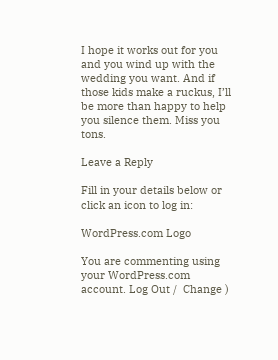I hope it works out for you and you wind up with the wedding you want. And if those kids make a ruckus, I’ll be more than happy to help you silence them. Miss you tons.

Leave a Reply

Fill in your details below or click an icon to log in:

WordPress.com Logo

You are commenting using your WordPress.com account. Log Out /  Change )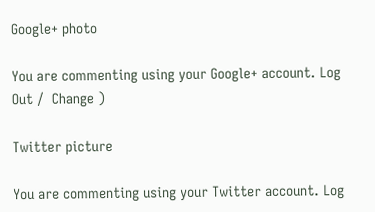Google+ photo

You are commenting using your Google+ account. Log Out /  Change )

Twitter picture

You are commenting using your Twitter account. Log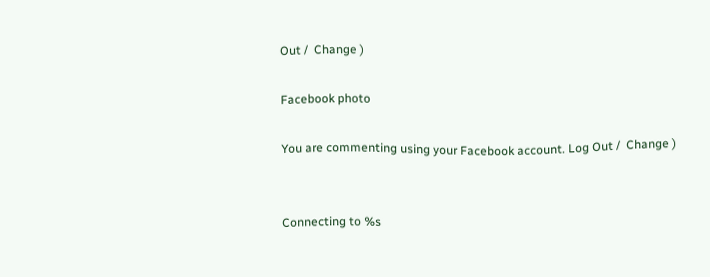Out /  Change )

Facebook photo

You are commenting using your Facebook account. Log Out /  Change )


Connecting to %s